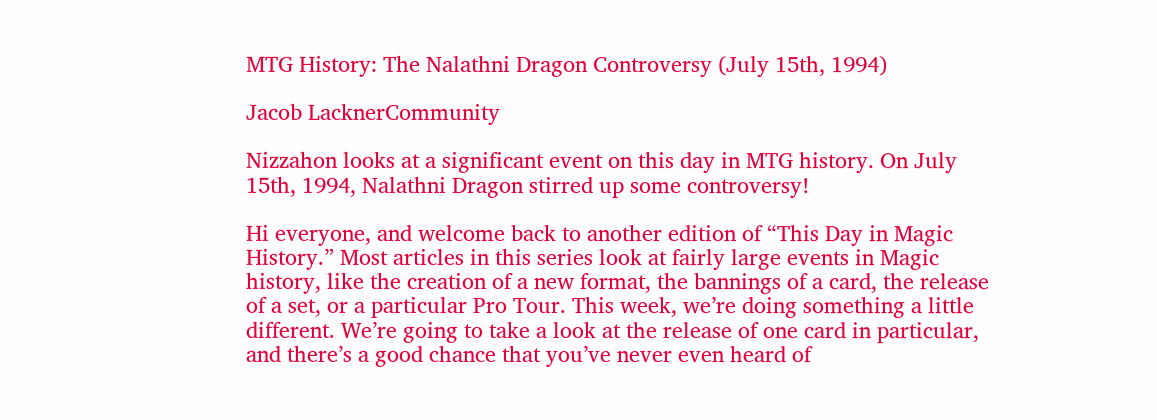MTG History: The Nalathni Dragon Controversy (July 15th, 1994)

Jacob LacknerCommunity

Nizzahon looks at a significant event on this day in MTG history. On July 15th, 1994, Nalathni Dragon stirred up some controversy!

Hi everyone, and welcome back to another edition of “This Day in Magic History.” Most articles in this series look at fairly large events in Magic history, like the creation of a new format, the bannings of a card, the release of a set, or a particular Pro Tour. This week, we’re doing something a little different. We’re going to take a look at the release of one card in particular, and there’s a good chance that you’ve never even heard of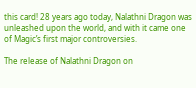this card! 28 years ago today, Nalathni Dragon was unleashed upon the world, and with it came one of Magic’s first major controversies.

The release of Nalathni Dragon on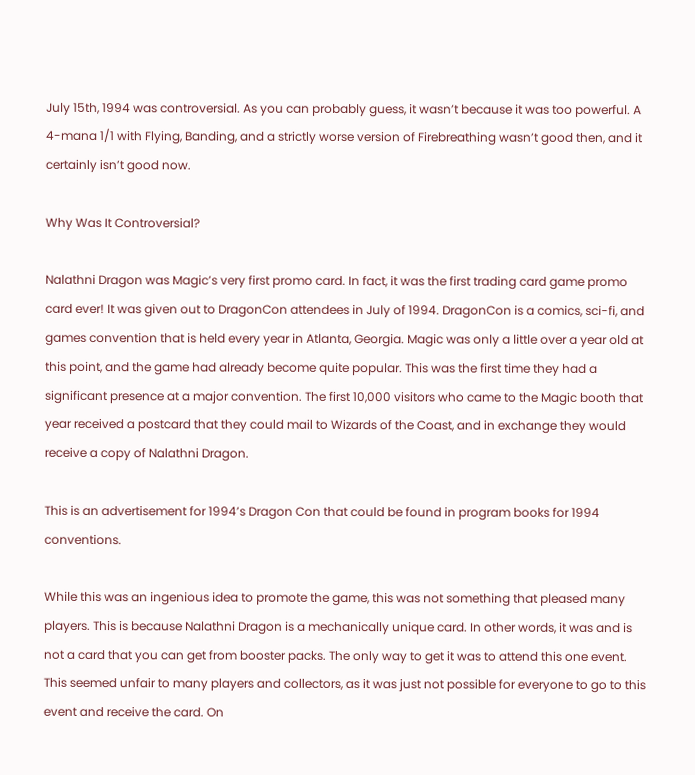July 15th, 1994 was controversial. As you can probably guess, it wasn’t because it was too powerful. A 4-mana 1/1 with Flying, Banding, and a strictly worse version of Firebreathing wasn’t good then, and it certainly isn’t good now.

Why Was It Controversial?

Nalathni Dragon was Magic’s very first promo card. In fact, it was the first trading card game promo card ever! It was given out to DragonCon attendees in July of 1994. DragonCon is a comics, sci-fi, and games convention that is held every year in Atlanta, Georgia. Magic was only a little over a year old at this point, and the game had already become quite popular. This was the first time they had a significant presence at a major convention. The first 10,000 visitors who came to the Magic booth that year received a postcard that they could mail to Wizards of the Coast, and in exchange they would receive a copy of Nalathni Dragon.

This is an advertisement for 1994’s Dragon Con that could be found in program books for 1994 conventions.

While this was an ingenious idea to promote the game, this was not something that pleased many players. This is because Nalathni Dragon is a mechanically unique card. In other words, it was and is not a card that you can get from booster packs. The only way to get it was to attend this one event. This seemed unfair to many players and collectors, as it was just not possible for everyone to go to this event and receive the card. On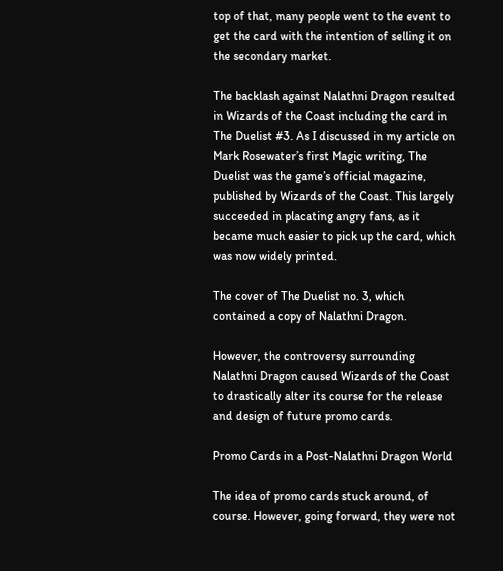top of that, many people went to the event to get the card with the intention of selling it on the secondary market.

The backlash against Nalathni Dragon resulted in Wizards of the Coast including the card in The Duelist #3. As I discussed in my article on Mark Rosewater’s first Magic writing, The Duelist was the game’s official magazine, published by Wizards of the Coast. This largely succeeded in placating angry fans, as it became much easier to pick up the card, which was now widely printed.

The cover of The Duelist no. 3, which contained a copy of Nalathni Dragon.

However, the controversy surrounding Nalathni Dragon caused Wizards of the Coast to drastically alter its course for the release and design of future promo cards.

Promo Cards in a Post-Nalathni Dragon World

The idea of promo cards stuck around, of course. However, going forward, they were not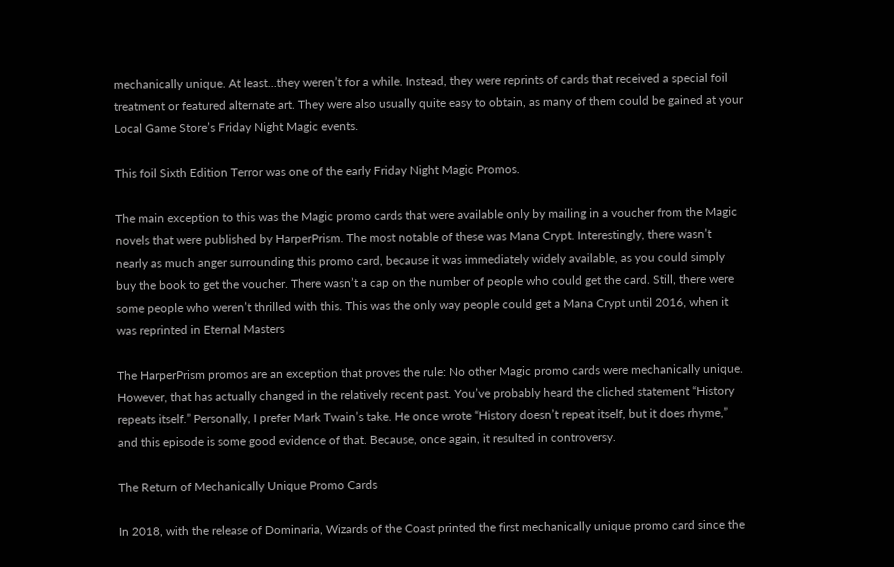mechanically unique. At least…they weren’t for a while. Instead, they were reprints of cards that received a special foil treatment or featured alternate art. They were also usually quite easy to obtain, as many of them could be gained at your Local Game Store’s Friday Night Magic events.

This foil Sixth Edition Terror was one of the early Friday Night Magic Promos.

The main exception to this was the Magic promo cards that were available only by mailing in a voucher from the Magic novels that were published by HarperPrism. The most notable of these was Mana Crypt. Interestingly, there wasn’t nearly as much anger surrounding this promo card, because it was immediately widely available, as you could simply buy the book to get the voucher. There wasn’t a cap on the number of people who could get the card. Still, there were some people who weren’t thrilled with this. This was the only way people could get a Mana Crypt until 2016, when it was reprinted in Eternal Masters

The HarperPrism promos are an exception that proves the rule: No other Magic promo cards were mechanically unique. However, that has actually changed in the relatively recent past. You’ve probably heard the cliched statement “History repeats itself.” Personally, I prefer Mark Twain’s take. He once wrote “History doesn’t repeat itself, but it does rhyme,” and this episode is some good evidence of that. Because, once again, it resulted in controversy.

The Return of Mechanically Unique Promo Cards

In 2018, with the release of Dominaria, Wizards of the Coast printed the first mechanically unique promo card since the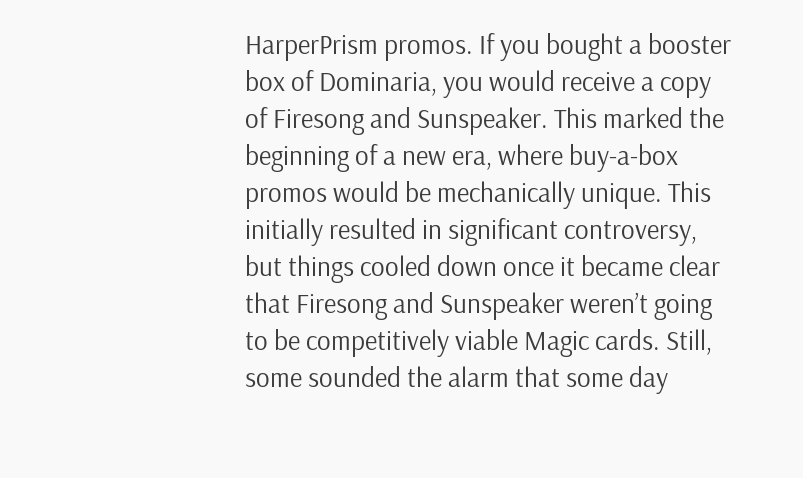HarperPrism promos. If you bought a booster box of Dominaria, you would receive a copy of Firesong and Sunspeaker. This marked the beginning of a new era, where buy-a-box promos would be mechanically unique. This initially resulted in significant controversy, but things cooled down once it became clear that Firesong and Sunspeaker weren’t going to be competitively viable Magic cards. Still, some sounded the alarm that some day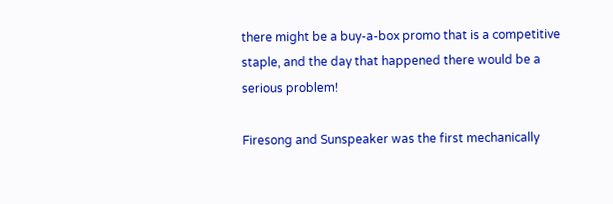there might be a buy-a-box promo that is a competitive staple, and the day that happened there would be a serious problem!

Firesong and Sunspeaker was the first mechanically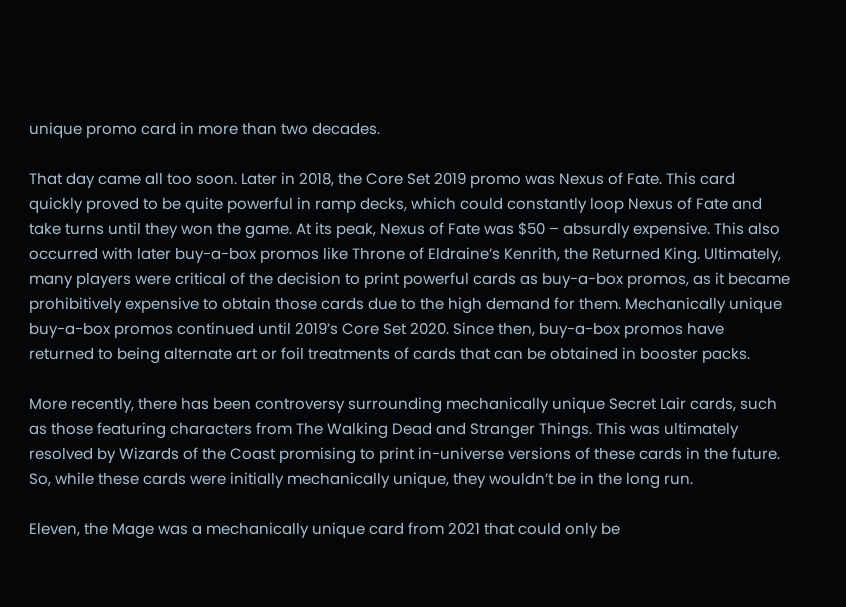unique promo card in more than two decades.

That day came all too soon. Later in 2018, the Core Set 2019 promo was Nexus of Fate. This card quickly proved to be quite powerful in ramp decks, which could constantly loop Nexus of Fate and take turns until they won the game. At its peak, Nexus of Fate was $50 – absurdly expensive. This also occurred with later buy-a-box promos like Throne of Eldraine’s Kenrith, the Returned King. Ultimately, many players were critical of the decision to print powerful cards as buy-a-box promos, as it became prohibitively expensive to obtain those cards due to the high demand for them. Mechanically unique buy-a-box promos continued until 2019’s Core Set 2020. Since then, buy-a-box promos have returned to being alternate art or foil treatments of cards that can be obtained in booster packs.

More recently, there has been controversy surrounding mechanically unique Secret Lair cards, such as those featuring characters from The Walking Dead and Stranger Things. This was ultimately resolved by Wizards of the Coast promising to print in-universe versions of these cards in the future. So, while these cards were initially mechanically unique, they wouldn’t be in the long run.

Eleven, the Mage was a mechanically unique card from 2021 that could only be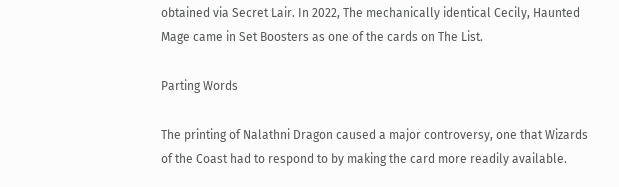obtained via Secret Lair. In 2022, The mechanically identical Cecily, Haunted Mage came in Set Boosters as one of the cards on The List.

Parting Words

The printing of Nalathni Dragon caused a major controversy, one that Wizards of the Coast had to respond to by making the card more readily available.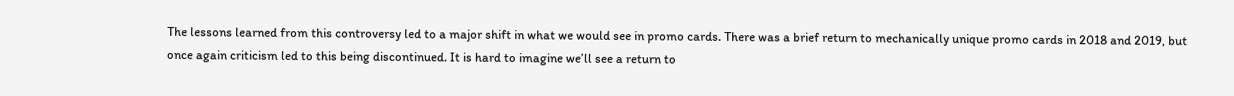The lessons learned from this controversy led to a major shift in what we would see in promo cards. There was a brief return to mechanically unique promo cards in 2018 and 2019, but once again criticism led to this being discontinued. It is hard to imagine we’ll see a return to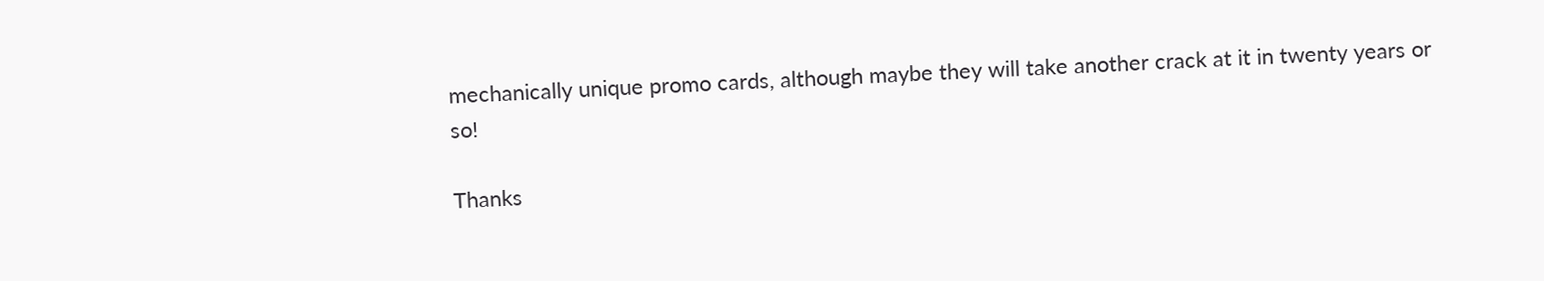mechanically unique promo cards, although maybe they will take another crack at it in twenty years or so!

Thanks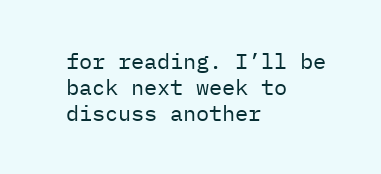for reading. I’ll be back next week to discuss another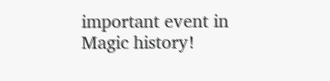important event in Magic history!